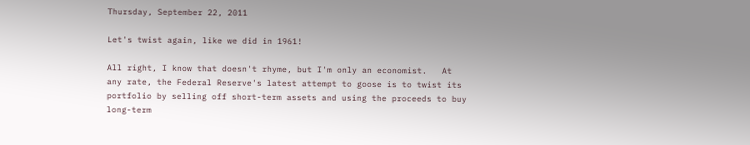Thursday, September 22, 2011

Let's twist again, like we did in 1961!

All right, I know that doesn't rhyme, but I'm only an economist.   At any rate, the Federal Reserve's latest attempt to goose is to twist its portfolio by selling off short-term assets and using the proceeds to buy long-term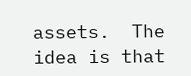assets.  The idea is that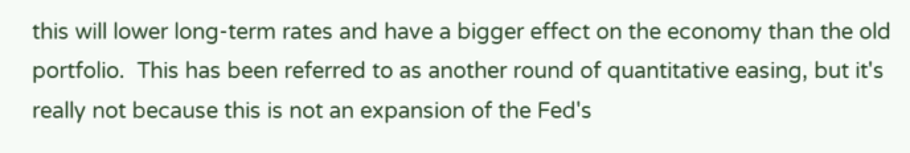this will lower long-term rates and have a bigger effect on the economy than the old portfolio.  This has been referred to as another round of quantitative easing, but it's really not because this is not an expansion of the Fed's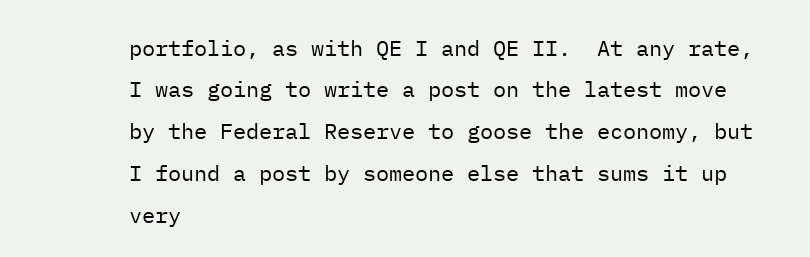portfolio, as with QE I and QE II.  At any rate, I was going to write a post on the latest move by the Federal Reserve to goose the economy, but I found a post by someone else that sums it up very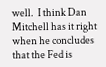well.  I think Dan Mitchell has it right when he concludes that the Fed is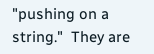"pushing on a string."  They are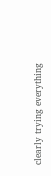clearly trying everything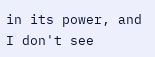in its power, and I don't see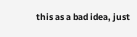this as a bad idea, just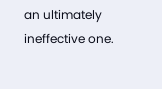an ultimately ineffective one.